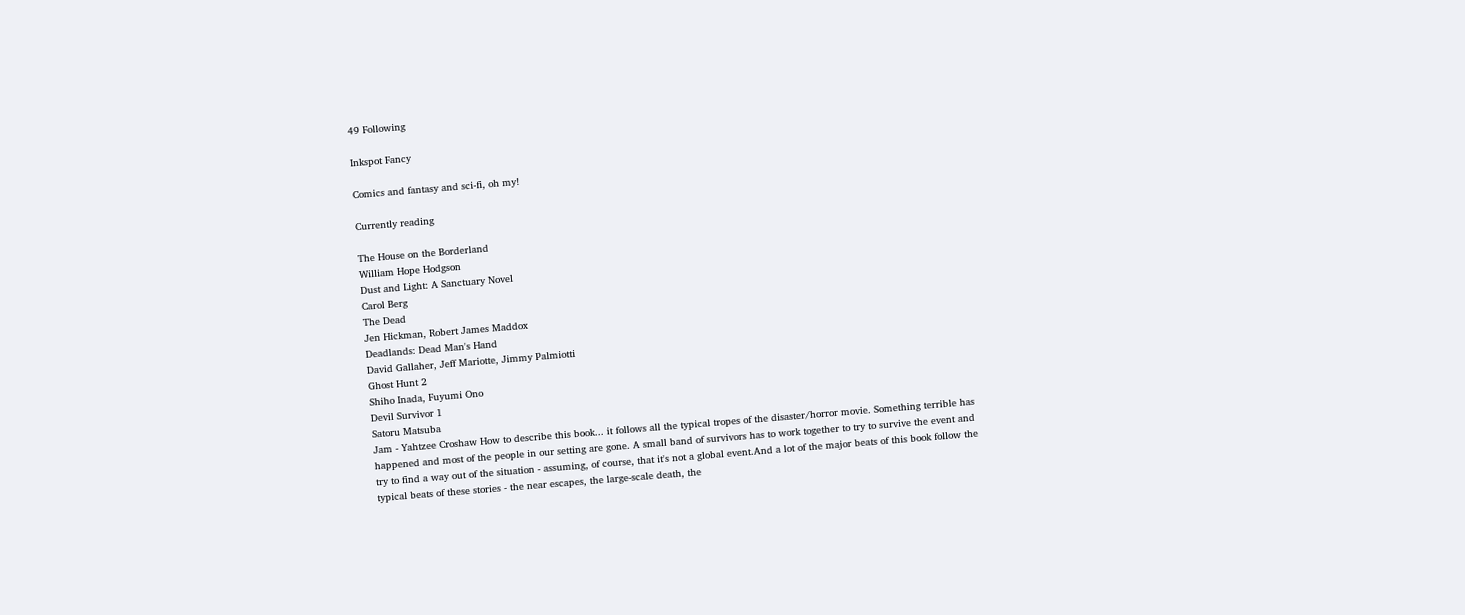49 Following

Inkspot Fancy

Comics and fantasy and sci-fi, oh my!

Currently reading

The House on the Borderland
William Hope Hodgson
Dust and Light: A Sanctuary Novel
Carol Berg
The Dead
Jen Hickman, Robert James Maddox
Deadlands: Dead Man's Hand
David Gallaher, Jeff Mariotte, Jimmy Palmiotti
Ghost Hunt 2
Shiho Inada, Fuyumi Ono
Devil Survivor 1
Satoru Matsuba
Jam - Yahtzee Croshaw How to describe this book... it follows all the typical tropes of the disaster/horror movie. Something terrible has happened and most of the people in our setting are gone. A small band of survivors has to work together to try to survive the event and try to find a way out of the situation - assuming, of course, that it's not a global event.And a lot of the major beats of this book follow the typical beats of these stories - the near escapes, the large-scale death, the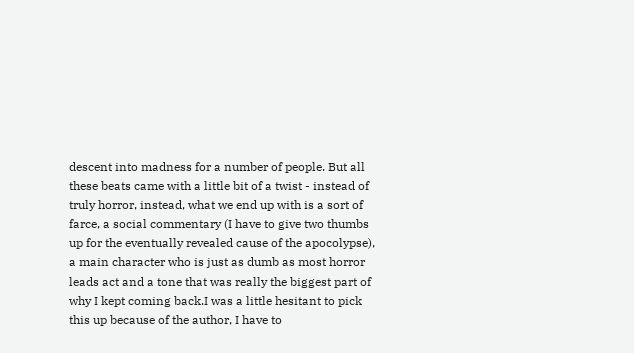descent into madness for a number of people. But all these beats came with a little bit of a twist - instead of truly horror, instead, what we end up with is a sort of farce, a social commentary (I have to give two thumbs up for the eventually revealed cause of the apocolypse), a main character who is just as dumb as most horror leads act and a tone that was really the biggest part of why I kept coming back.I was a little hesitant to pick this up because of the author, I have to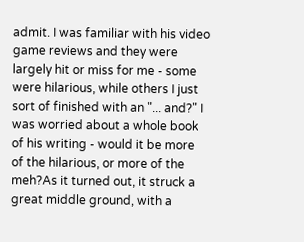admit. I was familiar with his video game reviews and they were largely hit or miss for me - some were hilarious, while others I just sort of finished with an "... and?" I was worried about a whole book of his writing - would it be more of the hilarious, or more of the meh?As it turned out, it struck a great middle ground, with a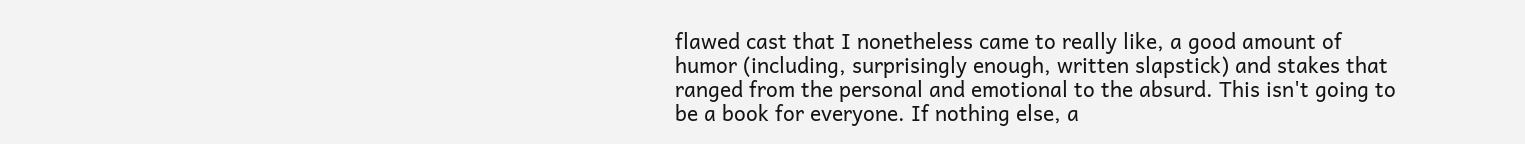flawed cast that I nonetheless came to really like, a good amount of humor (including, surprisingly enough, written slapstick) and stakes that ranged from the personal and emotional to the absurd. This isn't going to be a book for everyone. If nothing else, a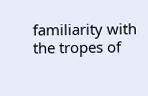familiarity with the tropes of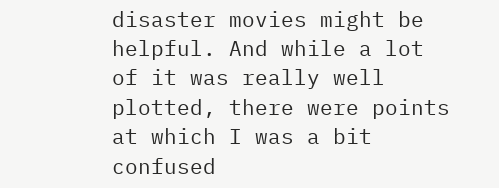disaster movies might be helpful. And while a lot of it was really well plotted, there were points at which I was a bit confused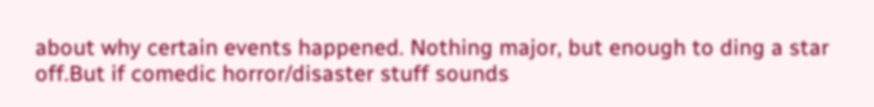about why certain events happened. Nothing major, but enough to ding a star off.But if comedic horror/disaster stuff sounds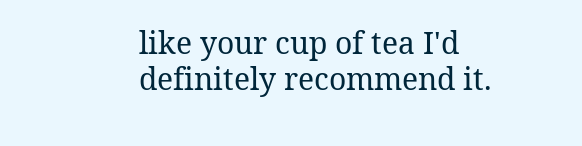like your cup of tea I'd definitely recommend it.